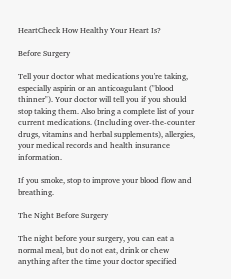HeartCheck How Healthy Your Heart Is?

Before Surgery

Tell your doctor what medications you're taking, especially aspirin or an anticoagulant ("blood thinner"). Your doctor will tell you if you should stop taking them. Also bring a complete list of your current medications. (Including over-the-counter drugs, vitamins and herbal supplements), allergies, your medical records and health insurance information.

If you smoke, stop to improve your blood flow and breathing.

The Night Before Surgery

The night before your surgery, you can eat a normal meal, but do not eat, drink or chew anything after the time your doctor specified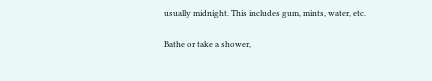usually midnight. This includes gum, mints, water, etc.

Bathe or take a shower,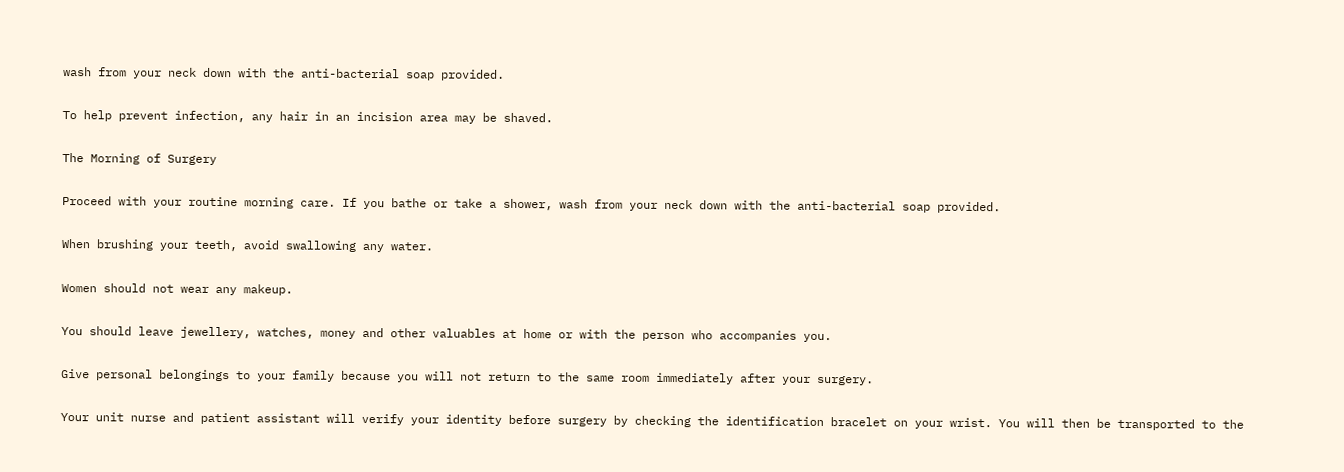wash from your neck down with the anti-bacterial soap provided.

To help prevent infection, any hair in an incision area may be shaved.

The Morning of Surgery

Proceed with your routine morning care. If you bathe or take a shower, wash from your neck down with the anti-bacterial soap provided.

When brushing your teeth, avoid swallowing any water.

Women should not wear any makeup.

You should leave jewellery, watches, money and other valuables at home or with the person who accompanies you.

Give personal belongings to your family because you will not return to the same room immediately after your surgery.

Your unit nurse and patient assistant will verify your identity before surgery by checking the identification bracelet on your wrist. You will then be transported to the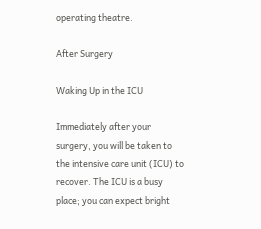operating theatre.

After Surgery

Waking Up in the ICU

Immediately after your surgery, you will be taken to the intensive care unit (ICU) to recover. The ICU is a busy place; you can expect bright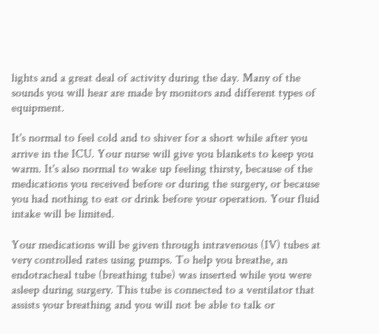lights and a great deal of activity during the day. Many of the sounds you will hear are made by monitors and different types of equipment.

It's normal to feel cold and to shiver for a short while after you arrive in the ICU. Your nurse will give you blankets to keep you warm. It's also normal to wake up feeling thirsty, because of the medications you received before or during the surgery, or because you had nothing to eat or drink before your operation. Your fluid intake will be limited.

Your medications will be given through intravenous (IV) tubes at very controlled rates using pumps. To help you breathe, an endotracheal tube (breathing tube) was inserted while you were asleep during surgery. This tube is connected to a ventilator that assists your breathing and you will not be able to talk or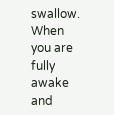swallow. When you are fully awake and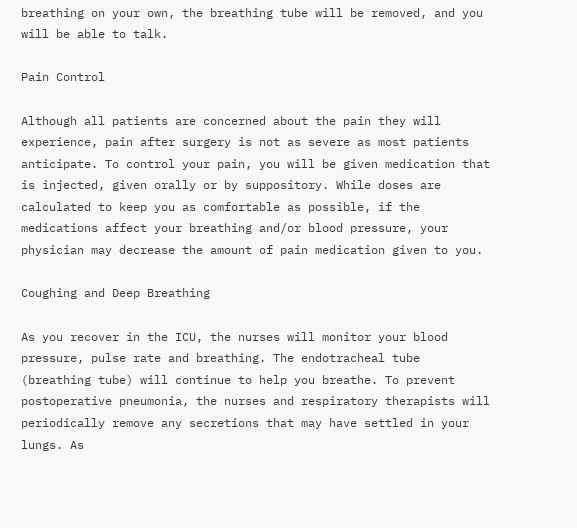breathing on your own, the breathing tube will be removed, and you will be able to talk.

Pain Control

Although all patients are concerned about the pain they will experience, pain after surgery is not as severe as most patients anticipate. To control your pain, you will be given medication that is injected, given orally or by suppository. While doses are calculated to keep you as comfortable as possible, if the medications affect your breathing and/or blood pressure, your physician may decrease the amount of pain medication given to you.

Coughing and Deep Breathing

As you recover in the ICU, the nurses will monitor your blood pressure, pulse rate and breathing. The endotracheal tube (breathing tube) will continue to help you breathe. To prevent postoperative pneumonia, the nurses and respiratory therapists will periodically remove any secretions that may have settled in your lungs. As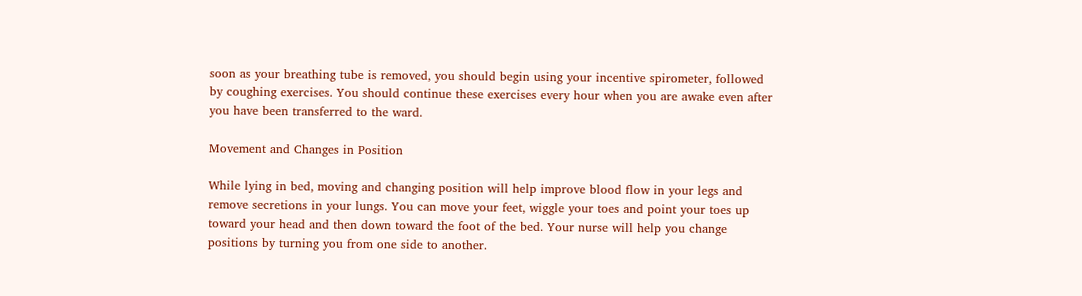soon as your breathing tube is removed, you should begin using your incentive spirometer, followed by coughing exercises. You should continue these exercises every hour when you are awake even after you have been transferred to the ward.

Movement and Changes in Position

While lying in bed, moving and changing position will help improve blood flow in your legs and remove secretions in your lungs. You can move your feet, wiggle your toes and point your toes up toward your head and then down toward the foot of the bed. Your nurse will help you change positions by turning you from one side to another.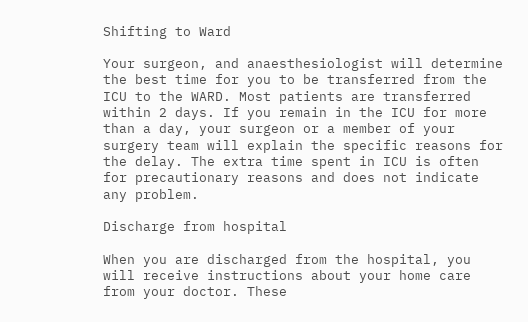Shifting to Ward

Your surgeon, and anaesthesiologist will determine the best time for you to be transferred from the ICU to the WARD. Most patients are transferred within 2 days. If you remain in the ICU for more than a day, your surgeon or a member of your surgery team will explain the specific reasons for the delay. The extra time spent in ICU is often for precautionary reasons and does not indicate any problem.

Discharge from hospital

When you are discharged from the hospital, you will receive instructions about your home care from your doctor. These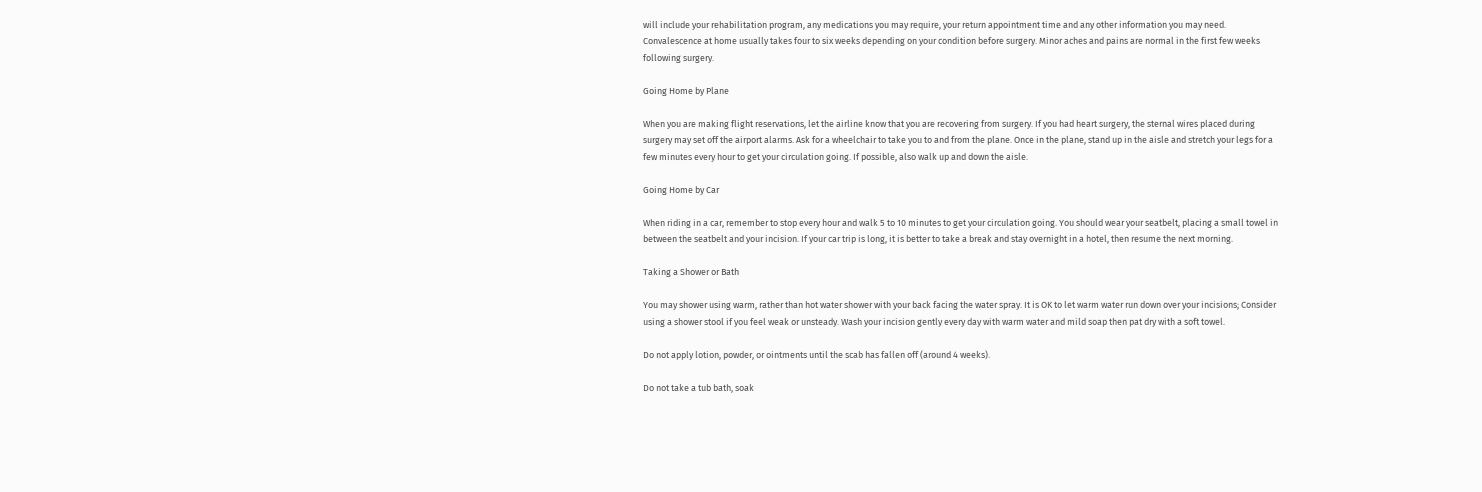will include your rehabilitation program, any medications you may require, your return appointment time and any other information you may need. Convalescence at home usually takes four to six weeks depending on your condition before surgery. Minor aches and pains are normal in the first few weeks following surgery.

Going Home by Plane

When you are making flight reservations, let the airline know that you are recovering from surgery. If you had heart surgery, the sternal wires placed during surgery may set off the airport alarms. Ask for a wheelchair to take you to and from the plane. Once in the plane, stand up in the aisle and stretch your legs for a few minutes every hour to get your circulation going. If possible, also walk up and down the aisle.

Going Home by Car

When riding in a car, remember to stop every hour and walk 5 to 10 minutes to get your circulation going. You should wear your seatbelt, placing a small towel in between the seatbelt and your incision. If your car trip is long, it is better to take a break and stay overnight in a hotel, then resume the next morning.

Taking a Shower or Bath

You may shower using warm, rather than hot water shower with your back facing the water spray. It is OK to let warm water run down over your incisions; Consider using a shower stool if you feel weak or unsteady. Wash your incision gently every day with warm water and mild soap then pat dry with a soft towel.

Do not apply lotion, powder, or ointments until the scab has fallen off (around 4 weeks).

Do not take a tub bath, soak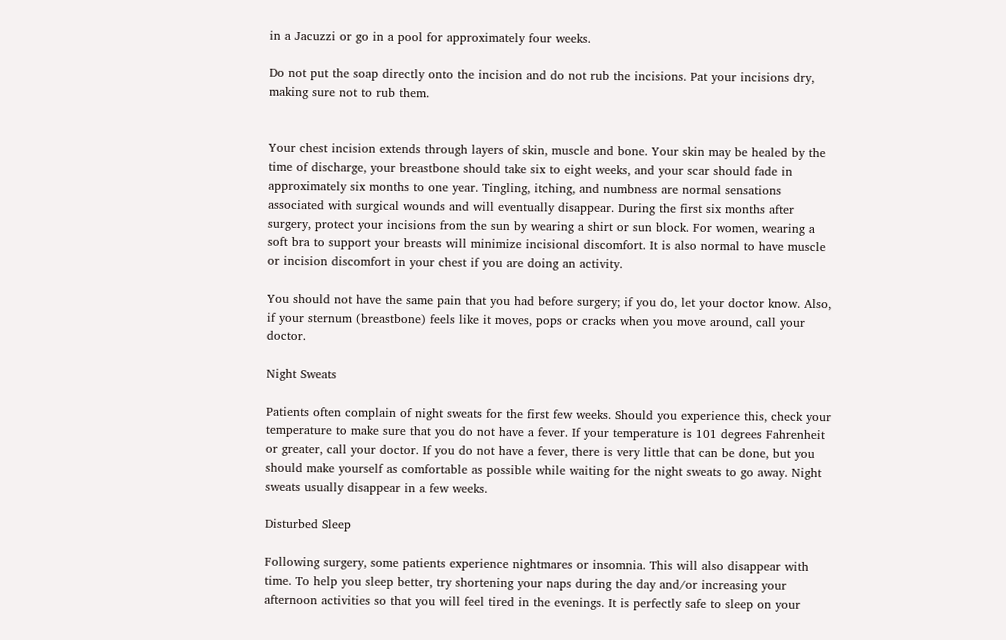in a Jacuzzi or go in a pool for approximately four weeks.

Do not put the soap directly onto the incision and do not rub the incisions. Pat your incisions dry, making sure not to rub them.


Your chest incision extends through layers of skin, muscle and bone. Your skin may be healed by the time of discharge, your breastbone should take six to eight weeks, and your scar should fade in approximately six months to one year. Tingling, itching, and numbness are normal sensations associated with surgical wounds and will eventually disappear. During the first six months after surgery, protect your incisions from the sun by wearing a shirt or sun block. For women, wearing a soft bra to support your breasts will minimize incisional discomfort. It is also normal to have muscle or incision discomfort in your chest if you are doing an activity.

You should not have the same pain that you had before surgery; if you do, let your doctor know. Also, if your sternum (breastbone) feels like it moves, pops or cracks when you move around, call your doctor.

Night Sweats

Patients often complain of night sweats for the first few weeks. Should you experience this, check your temperature to make sure that you do not have a fever. If your temperature is 101 degrees Fahrenheit or greater, call your doctor. If you do not have a fever, there is very little that can be done, but you should make yourself as comfortable as possible while waiting for the night sweats to go away. Night sweats usually disappear in a few weeks.

Disturbed Sleep

Following surgery, some patients experience nightmares or insomnia. This will also disappear with time. To help you sleep better, try shortening your naps during the day and/or increasing your afternoon activities so that you will feel tired in the evenings. It is perfectly safe to sleep on your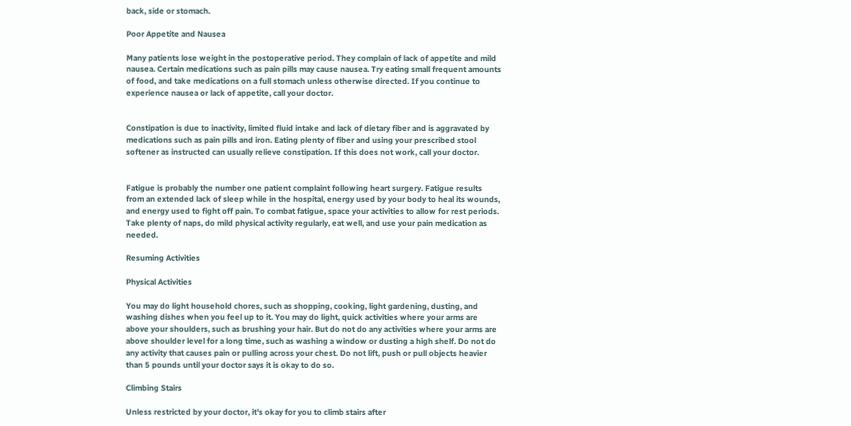back, side or stomach.

Poor Appetite and Nausea

Many patients lose weight in the postoperative period. They complain of lack of appetite and mild nausea. Certain medications such as pain pills may cause nausea. Try eating small frequent amounts of food, and take medications on a full stomach unless otherwise directed. If you continue to experience nausea or lack of appetite, call your doctor.


Constipation is due to inactivity, limited fluid intake and lack of dietary fiber and is aggravated by medications such as pain pills and iron. Eating plenty of fiber and using your prescribed stool softener as instructed can usually relieve constipation. If this does not work, call your doctor.


Fatigue is probably the number one patient complaint following heart surgery. Fatigue results from an extended lack of sleep while in the hospital, energy used by your body to heal its wounds, and energy used to fight off pain. To combat fatigue, space your activities to allow for rest periods. Take plenty of naps, do mild physical activity regularly, eat well, and use your pain medication as needed.

Resuming Activities

Physical Activities

You may do light household chores, such as shopping, cooking, light gardening, dusting, and washing dishes when you feel up to it. You may do light, quick activities where your arms are above your shoulders, such as brushing your hair. But do not do any activities where your arms are above shoulder level for a long time, such as washing a window or dusting a high shelf. Do not do any activity that causes pain or pulling across your chest. Do not lift, push or pull objects heavier than 5 pounds until your doctor says it is okay to do so.

Climbing Stairs

Unless restricted by your doctor, it's okay for you to climb stairs after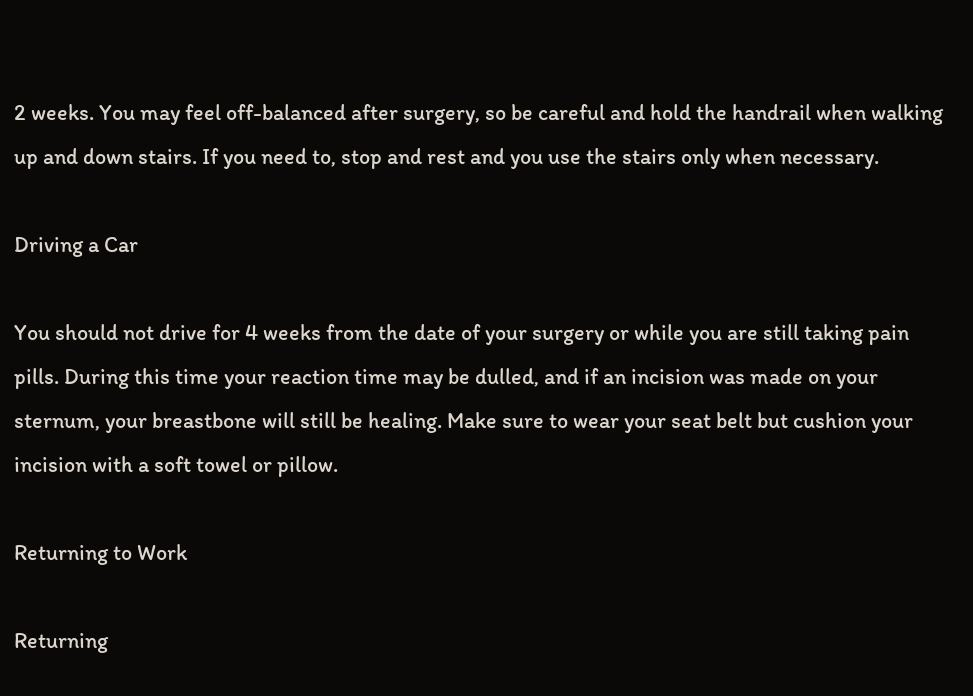2 weeks. You may feel off-balanced after surgery, so be careful and hold the handrail when walking up and down stairs. If you need to, stop and rest and you use the stairs only when necessary.

Driving a Car

You should not drive for 4 weeks from the date of your surgery or while you are still taking pain pills. During this time your reaction time may be dulled, and if an incision was made on your sternum, your breastbone will still be healing. Make sure to wear your seat belt but cushion your incision with a soft towel or pillow.

Returning to Work

Returning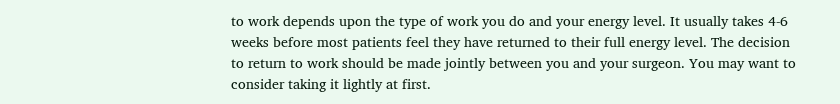to work depends upon the type of work you do and your energy level. It usually takes 4-6 weeks before most patients feel they have returned to their full energy level. The decision to return to work should be made jointly between you and your surgeon. You may want to consider taking it lightly at first.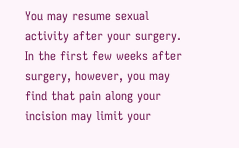You may resume sexual activity after your surgery. In the first few weeks after surgery, however, you may find that pain along your incision may limit your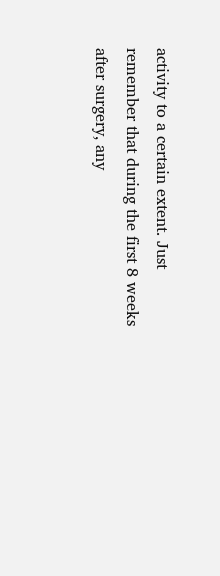activity to a certain extent. Just remember that during the first 8 weeks after surgery, any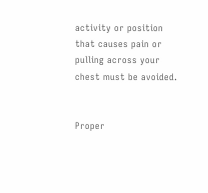activity or position that causes pain or pulling across your chest must be avoided.


Proper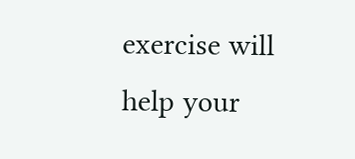exercise will help your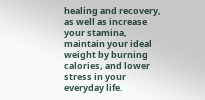healing and recovery, as well as increase your stamina, maintain your ideal weight by burning calories, and lower stress in your everyday life.